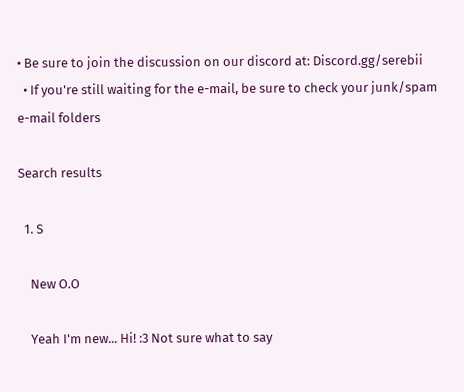• Be sure to join the discussion on our discord at: Discord.gg/serebii
  • If you're still waiting for the e-mail, be sure to check your junk/spam e-mail folders

Search results

  1. S

    New O.O

    Yeah I'm new... Hi! :3 Not sure what to say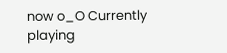now o_O Currently playing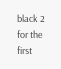black 2 for the first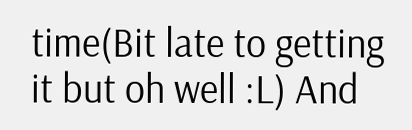time(Bit late to getting it but oh well :L) And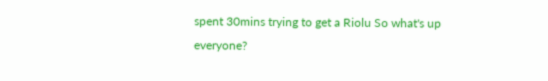spent 30mins trying to get a Riolu So what's up everyone?